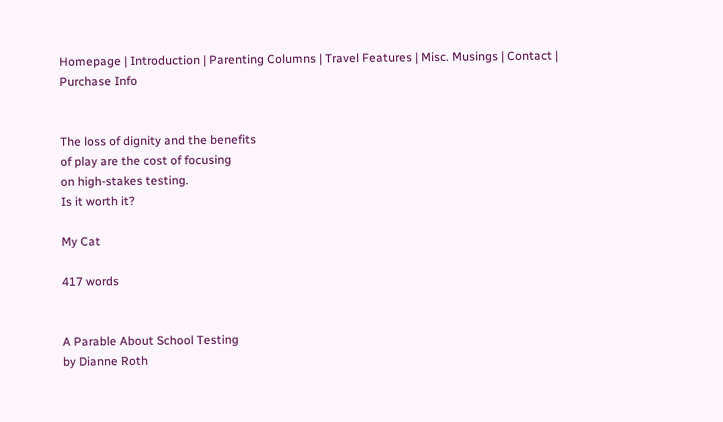Homepage | Introduction | Parenting Columns | Travel Features | Misc. Musings | Contact | Purchase Info


The loss of dignity and the benefits
of play are the cost of focusing
on high-stakes testing.
Is it worth it?

My Cat

417 words


A Parable About School Testing
by Dianne Roth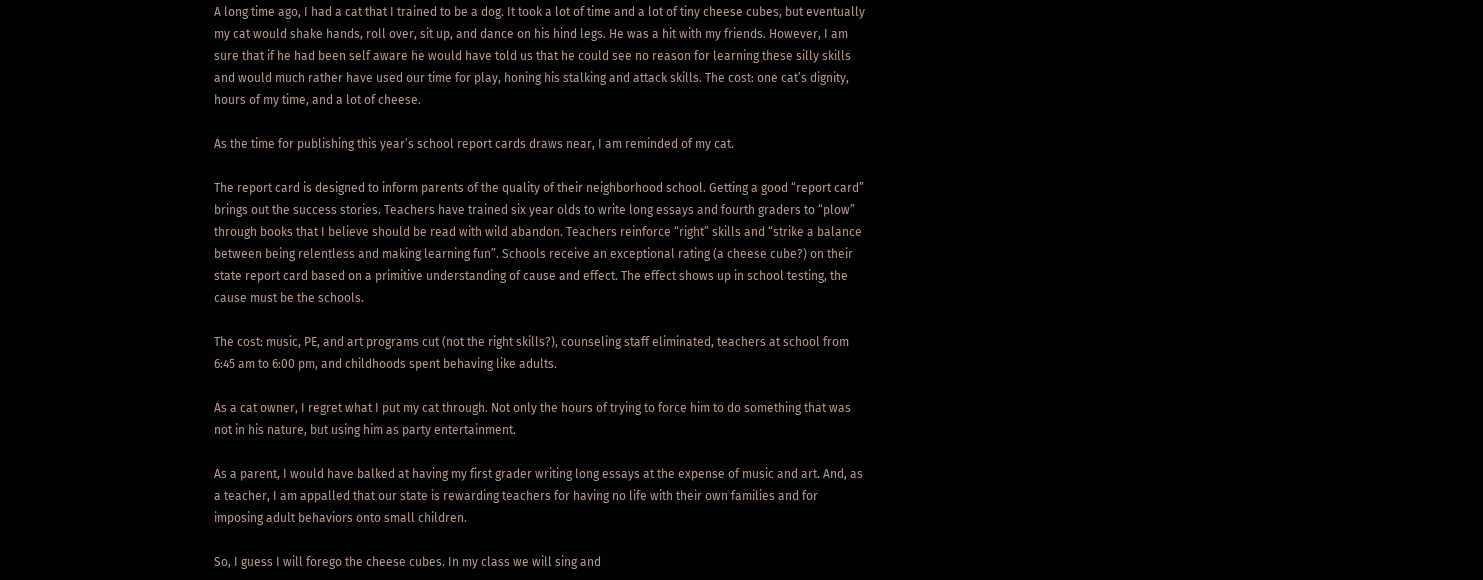A long time ago, I had a cat that I trained to be a dog. It took a lot of time and a lot of tiny cheese cubes, but eventually my cat would shake hands, roll over, sit up, and dance on his hind legs. He was a hit with my friends. However, I am sure that if he had been self aware he would have told us that he could see no reason for learning these silly skills and would much rather have used our time for play, honing his stalking and attack skills. The cost: one cat’s dignity, hours of my time, and a lot of cheese.

As the time for publishing this year’s school report cards draws near, I am reminded of my cat.

The report card is designed to inform parents of the quality of their neighborhood school. Getting a good “report card” brings out the success stories. Teachers have trained six year olds to write long essays and fourth graders to “plow” through books that I believe should be read with wild abandon. Teachers reinforce “right” skills and “strike a balance between being relentless and making learning fun”. Schools receive an exceptional rating (a cheese cube?) on their state report card based on a primitive understanding of cause and effect. The effect shows up in school testing, the cause must be the schools.

The cost: music, PE, and art programs cut (not the right skills?), counseling staff eliminated, teachers at school from 6:45 am to 6:00 pm, and childhoods spent behaving like adults.

As a cat owner, I regret what I put my cat through. Not only the hours of trying to force him to do something that was not in his nature, but using him as party entertainment.

As a parent, I would have balked at having my first grader writing long essays at the expense of music and art. And, as a teacher, I am appalled that our state is rewarding teachers for having no life with their own families and for imposing adult behaviors onto small children.

So, I guess I will forego the cheese cubes. In my class we will sing and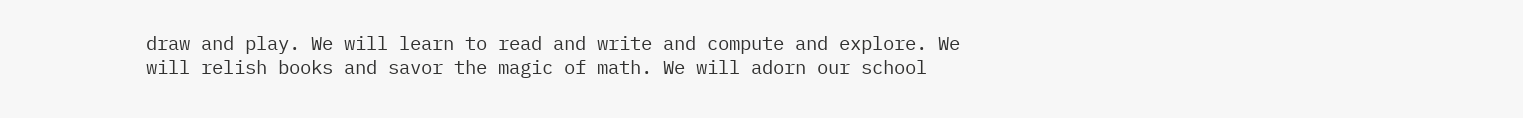draw and play. We will learn to read and write and compute and explore. We will relish books and savor the magic of math. We will adorn our school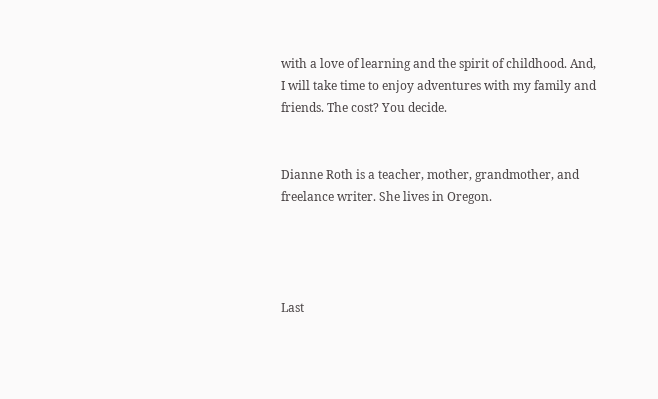with a love of learning and the spirit of childhood. And, I will take time to enjoy adventures with my family and friends. The cost? You decide.


Dianne Roth is a teacher, mother, grandmother, and freelance writer. She lives in Oregon.




Last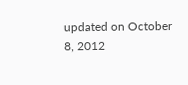updated on October 8, 2012